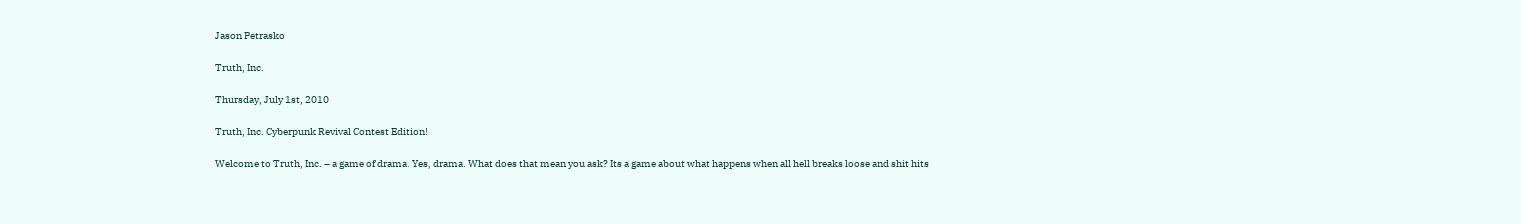Jason Petrasko

Truth, Inc.

Thursday, July 1st, 2010

Truth, Inc. Cyberpunk Revival Contest Edition!

Welcome to Truth, Inc. – a game of drama. Yes, drama. What does that mean you ask? Its a game about what happens when all hell breaks loose and shit hits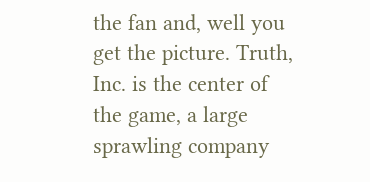the fan and, well you get the picture. Truth, Inc. is the center of the game, a large sprawling company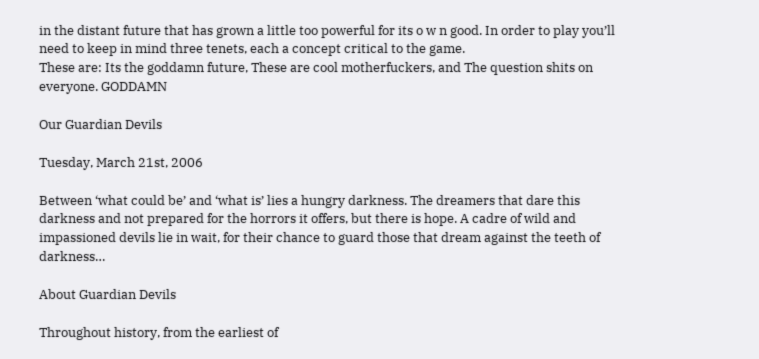in the distant future that has grown a little too powerful for its o w n good. In order to play you’ll need to keep in mind three tenets, each a concept critical to the game.
These are: Its the goddamn future, These are cool motherfuckers, and The question shits on everyone. GODDAMN

Our Guardian Devils

Tuesday, March 21st, 2006

Between ‘what could be’ and ‘what is’ lies a hungry darkness. The dreamers that dare this darkness and not prepared for the horrors it offers, but there is hope. A cadre of wild and impassioned devils lie in wait, for their chance to guard those that dream against the teeth of darkness…

About Guardian Devils

Throughout history, from the earliest of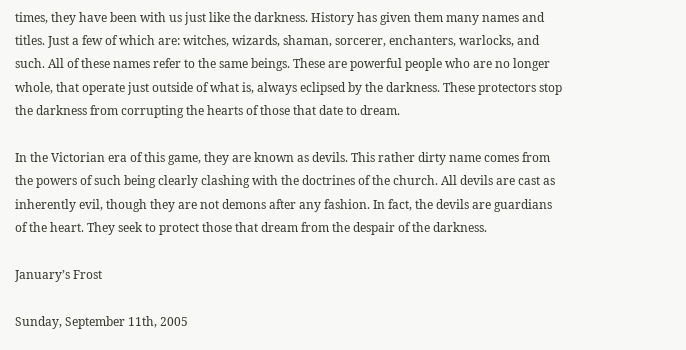times, they have been with us just like the darkness. History has given them many names and titles. Just a few of which are: witches, wizards, shaman, sorcerer, enchanters, warlocks, and such. All of these names refer to the same beings. These are powerful people who are no longer whole, that operate just outside of what is, always eclipsed by the darkness. These protectors stop the darkness from corrupting the hearts of those that date to dream.

In the Victorian era of this game, they are known as devils. This rather dirty name comes from the powers of such being clearly clashing with the doctrines of the church. All devils are cast as inherently evil, though they are not demons after any fashion. In fact, the devils are guardians of the heart. They seek to protect those that dream from the despair of the darkness.

January’s Frost

Sunday, September 11th, 2005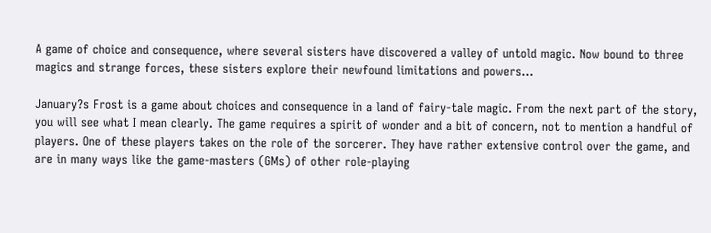A game of choice and consequence, where several sisters have discovered a valley of untold magic. Now bound to three magics and strange forces, these sisters explore their newfound limitations and powers…

January?s Frost is a game about choices and consequence in a land of fairy-tale magic. From the next part of the story, you will see what I mean clearly. The game requires a spirit of wonder and a bit of concern, not to mention a handful of players. One of these players takes on the role of the sorcerer. They have rather extensive control over the game, and are in many ways like the game-masters (GMs) of other role-playing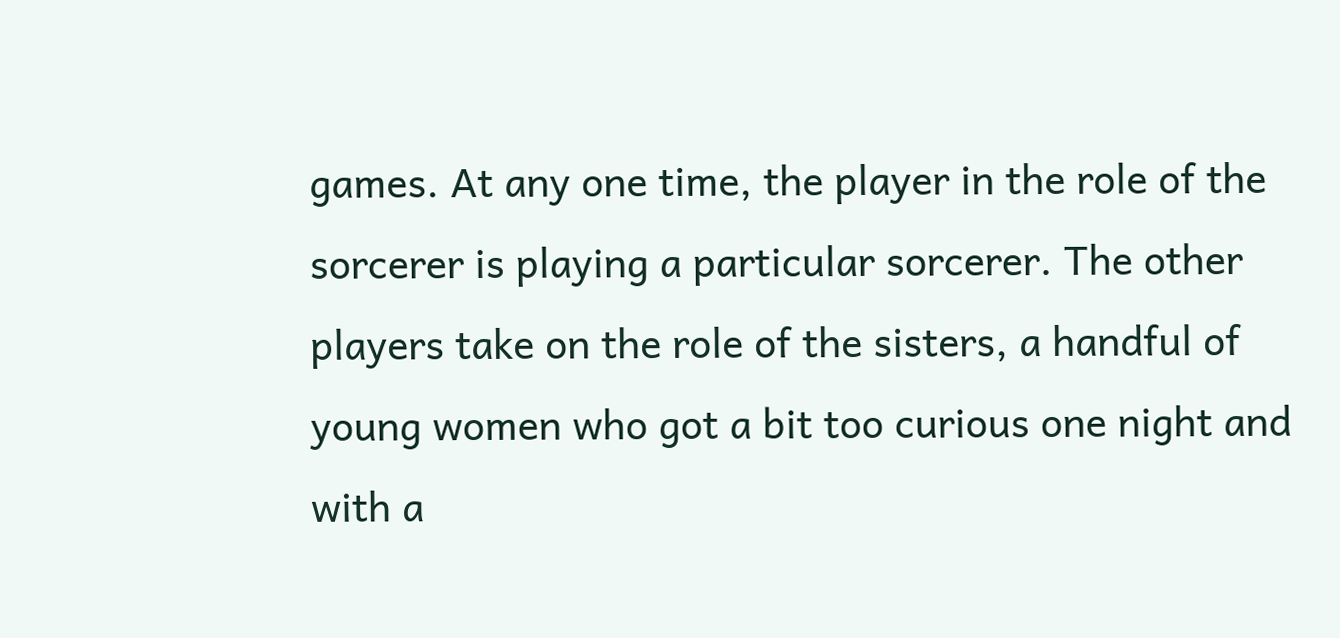games. At any one time, the player in the role of the sorcerer is playing a particular sorcerer. The other players take on the role of the sisters, a handful of young women who got a bit too curious one night and with a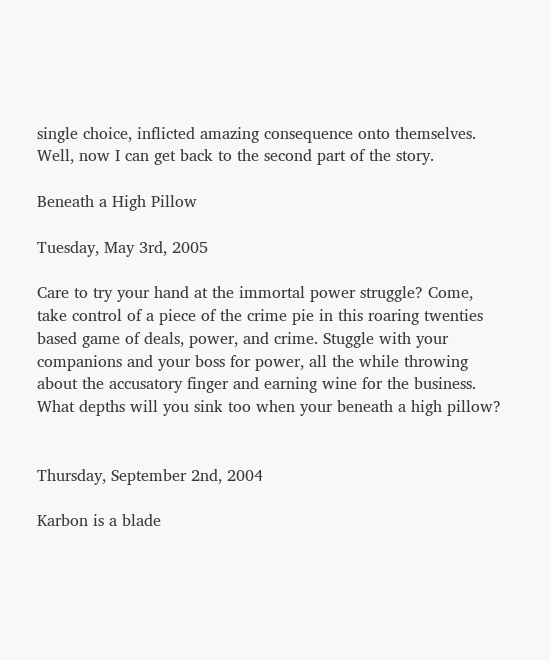single choice, inflicted amazing consequence onto themselves. Well, now I can get back to the second part of the story.

Beneath a High Pillow

Tuesday, May 3rd, 2005

Care to try your hand at the immortal power struggle? Come, take control of a piece of the crime pie in this roaring twenties based game of deals, power, and crime. Stuggle with your companions and your boss for power, all the while throwing about the accusatory finger and earning wine for the business. What depths will you sink too when your beneath a high pillow?


Thursday, September 2nd, 2004

Karbon is a blade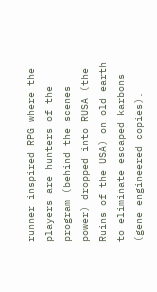runner inspired RPG where the players are hunters of the program (behind the scenes power) dropped into RUSA (the Ruins of the USA) on old earth to eliminate escaped karbons (gene engineered copies).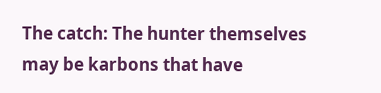The catch: The hunter themselves may be karbons that have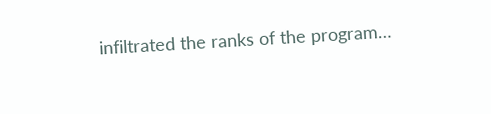infiltrated the ranks of the program…